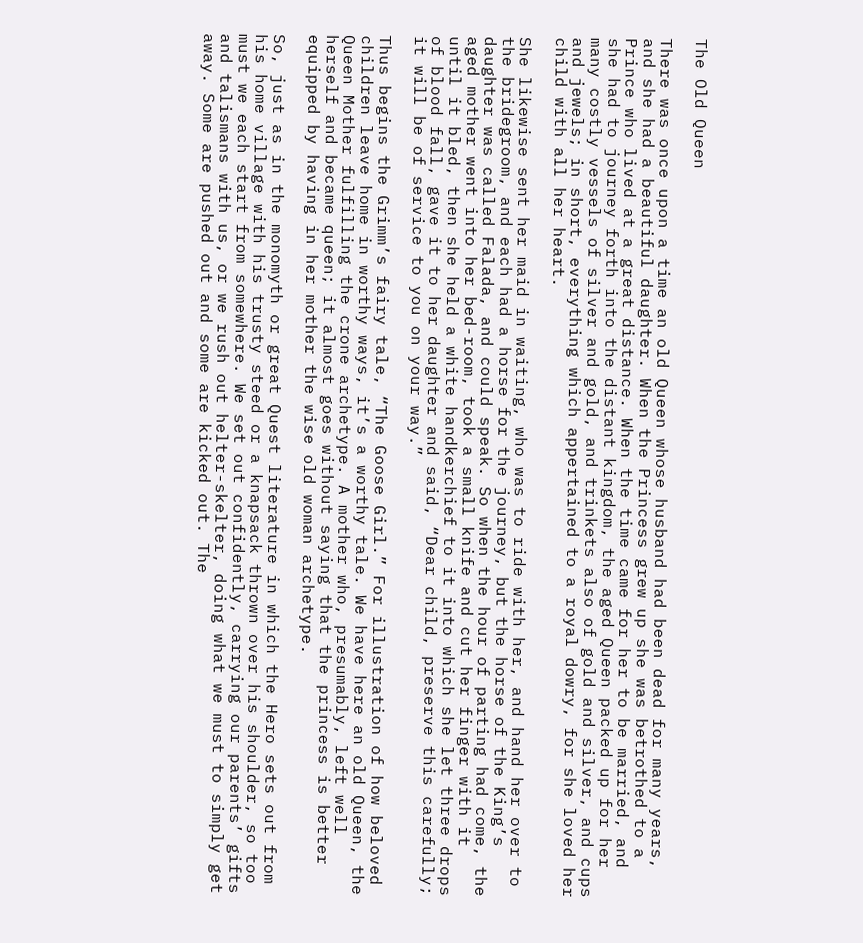The Old Queen

There was once upon a time an old Queen whose husband had been dead for many years, and she had a beautiful daughter. When the Princess grew up she was betrothed to a Prince who lived at a great distance. When the time came for her to be married, and she had to journey forth into the distant kingdom, the aged Queen packed up for her many costly vessels of silver and gold, and trinkets also of gold and silver, and cups and jewels; in short, everything which appertained to a royal dowry, for she loved her child with all her heart.

She likewise sent her maid in waiting, who was to ride with her, and hand her over to the bridegroom, and each had a horse for the journey, but the horse of the King’s daughter was called Falada, and could speak. So when the hour of parting had come, the aged mother went into her bed-room, took a small knife and cut her finger with it until it bled, then she held a white handkerchief to it into which she let three drops of blood fall, gave it to her daughter and said, “Dear child, preserve this carefully; it will be of service to you on your way.”

Thus begins the Grimm’s fairy tale, “The Goose Girl.” For illustration of how beloved children leave home in worthy ways, it’s a worthy tale. We have here an old Queen, the Queen Mother fulfilling the crone archetype. A mother who, presumably, left well herself and became queen; it almost goes without saying that the princess is better equipped by having in her mother the wise old woman archetype.

So, just as in the monomyth or great Quest literature in which the Hero sets out from his home village with his trusty steed or a knapsack thrown over his shoulder, so too must we each start from somewhere. We set out confidently, carrying our parents’ gifts and talismans with us, or we rush out helter-skelter, doing what we must to simply get away. Some are pushed out and some are kicked out. The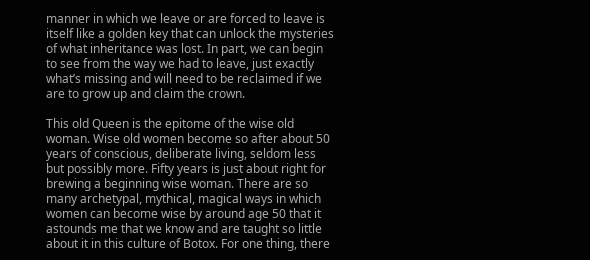manner in which we leave or are forced to leave is itself like a golden key that can unlock the mysteries of what inheritance was lost. In part, we can begin to see from the way we had to leave, just exactly what’s missing and will need to be reclaimed if we are to grow up and claim the crown.

This old Queen is the epitome of the wise old woman. Wise old women become so after about 50 years of conscious, deliberate living, seldom less but possibly more. Fifty years is just about right for brewing a beginning wise woman. There are so many archetypal, mythical, magical ways in which women can become wise by around age 50 that it astounds me that we know and are taught so little about it in this culture of Botox. For one thing, there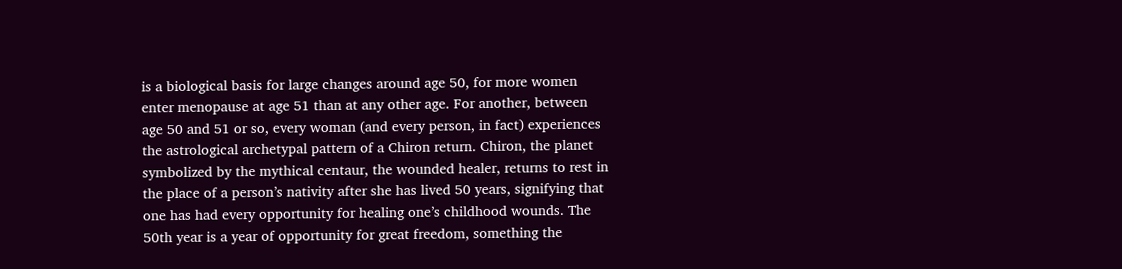is a biological basis for large changes around age 50, for more women enter menopause at age 51 than at any other age. For another, between age 50 and 51 or so, every woman (and every person, in fact) experiences the astrological archetypal pattern of a Chiron return. Chiron, the planet symbolized by the mythical centaur, the wounded healer, returns to rest in the place of a person’s nativity after she has lived 50 years, signifying that one has had every opportunity for healing one’s childhood wounds. The 50th year is a year of opportunity for great freedom, something the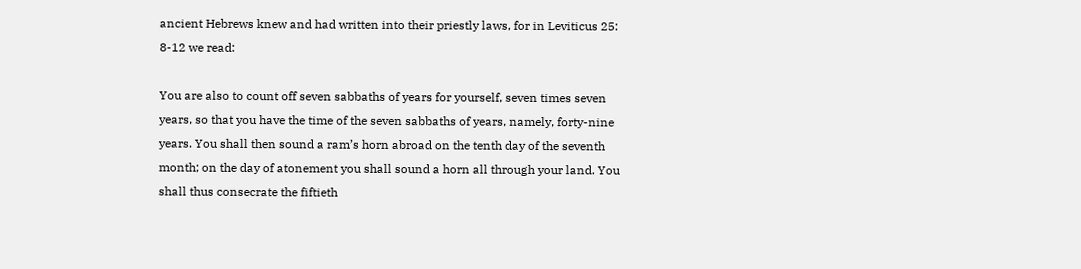ancient Hebrews knew and had written into their priestly laws, for in Leviticus 25: 8-12 we read:

You are also to count off seven sabbaths of years for yourself, seven times seven years, so that you have the time of the seven sabbaths of years, namely, forty-nine years. You shall then sound a ram’s horn abroad on the tenth day of the seventh month; on the day of atonement you shall sound a horn all through your land. You shall thus consecrate the fiftieth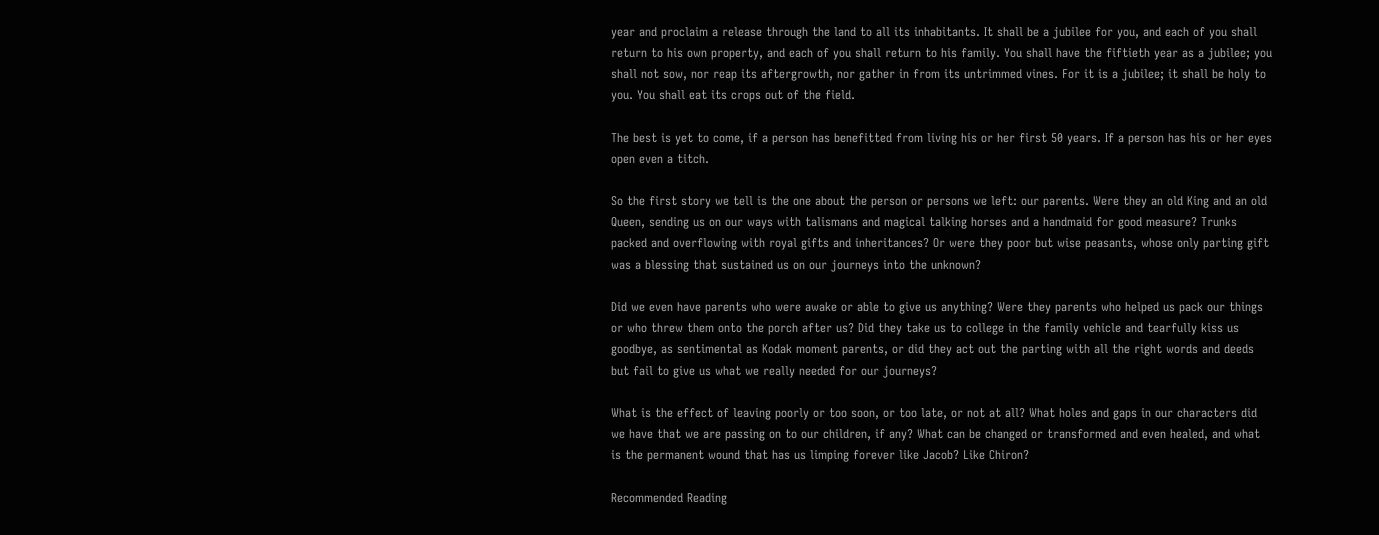year and proclaim a release through the land to all its inhabitants. It shall be a jubilee for you, and each of you shall return to his own property, and each of you shall return to his family. You shall have the fiftieth year as a jubilee; you shall not sow, nor reap its aftergrowth, nor gather in from its untrimmed vines. For it is a jubilee; it shall be holy to you. You shall eat its crops out of the field.

The best is yet to come, if a person has benefitted from living his or her first 50 years. If a person has his or her eyes open even a titch.

So the first story we tell is the one about the person or persons we left: our parents. Were they an old King and an old Queen, sending us on our ways with talismans and magical talking horses and a handmaid for good measure? Trunks packed and overflowing with royal gifts and inheritances? Or were they poor but wise peasants, whose only parting gift was a blessing that sustained us on our journeys into the unknown?

Did we even have parents who were awake or able to give us anything? Were they parents who helped us pack our things or who threw them onto the porch after us? Did they take us to college in the family vehicle and tearfully kiss us goodbye, as sentimental as Kodak moment parents, or did they act out the parting with all the right words and deeds but fail to give us what we really needed for our journeys?

What is the effect of leaving poorly or too soon, or too late, or not at all? What holes and gaps in our characters did we have that we are passing on to our children, if any? What can be changed or transformed and even healed, and what is the permanent wound that has us limping forever like Jacob? Like Chiron?

Recommended Reading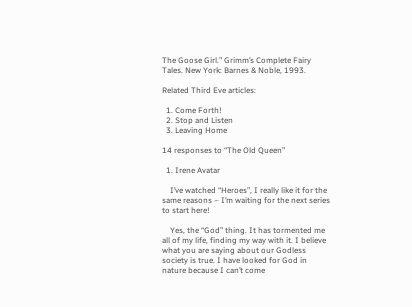The Goose Girl.” Grimm’s Complete Fairy Tales. New York: Barnes & Noble, 1993.

Related Third Eve articles:

  1. Come Forth!
  2. Stop and Listen
  3. Leaving Home

14 responses to “The Old Queen”

  1. Irene Avatar

    I’ve watched “Heroes”, I really like it for the same reasons – I’m waiting for the next series to start here!

    Yes, the “God” thing. It has tormented me all of my life, finding my way with it. I believe what you are saying about our Godless society is true. I have looked for God in nature because I can’t come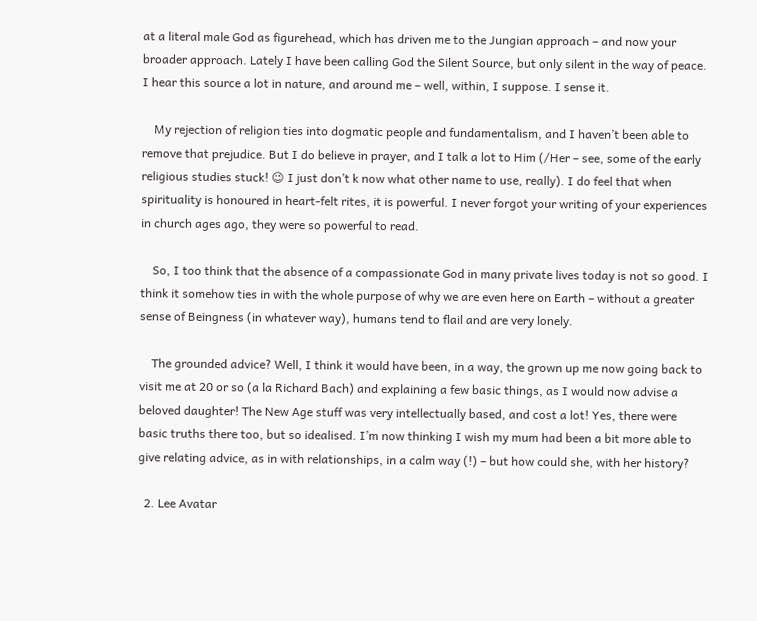at a literal male God as figurehead, which has driven me to the Jungian approach – and now your broader approach. Lately I have been calling God the Silent Source, but only silent in the way of peace. I hear this source a lot in nature, and around me – well, within, I suppose. I sense it.

    My rejection of religion ties into dogmatic people and fundamentalism, and I haven’t been able to remove that prejudice. But I do believe in prayer, and I talk a lot to Him (/Her – see, some of the early religious studies stuck! 😉 I just don’t k now what other name to use, really). I do feel that when spirituality is honoured in heart-felt rites, it is powerful. I never forgot your writing of your experiences in church ages ago, they were so powerful to read.

    So, I too think that the absence of a compassionate God in many private lives today is not so good. I think it somehow ties in with the whole purpose of why we are even here on Earth – without a greater sense of Beingness (in whatever way), humans tend to flail and are very lonely.

    The grounded advice? Well, I think it would have been, in a way, the grown up me now going back to visit me at 20 or so (a la Richard Bach) and explaining a few basic things, as I would now advise a beloved daughter! The New Age stuff was very intellectually based, and cost a lot! Yes, there were basic truths there too, but so idealised. I’m now thinking I wish my mum had been a bit more able to give relating advice, as in with relationships, in a calm way (!) – but how could she, with her history?

  2. Lee Avatar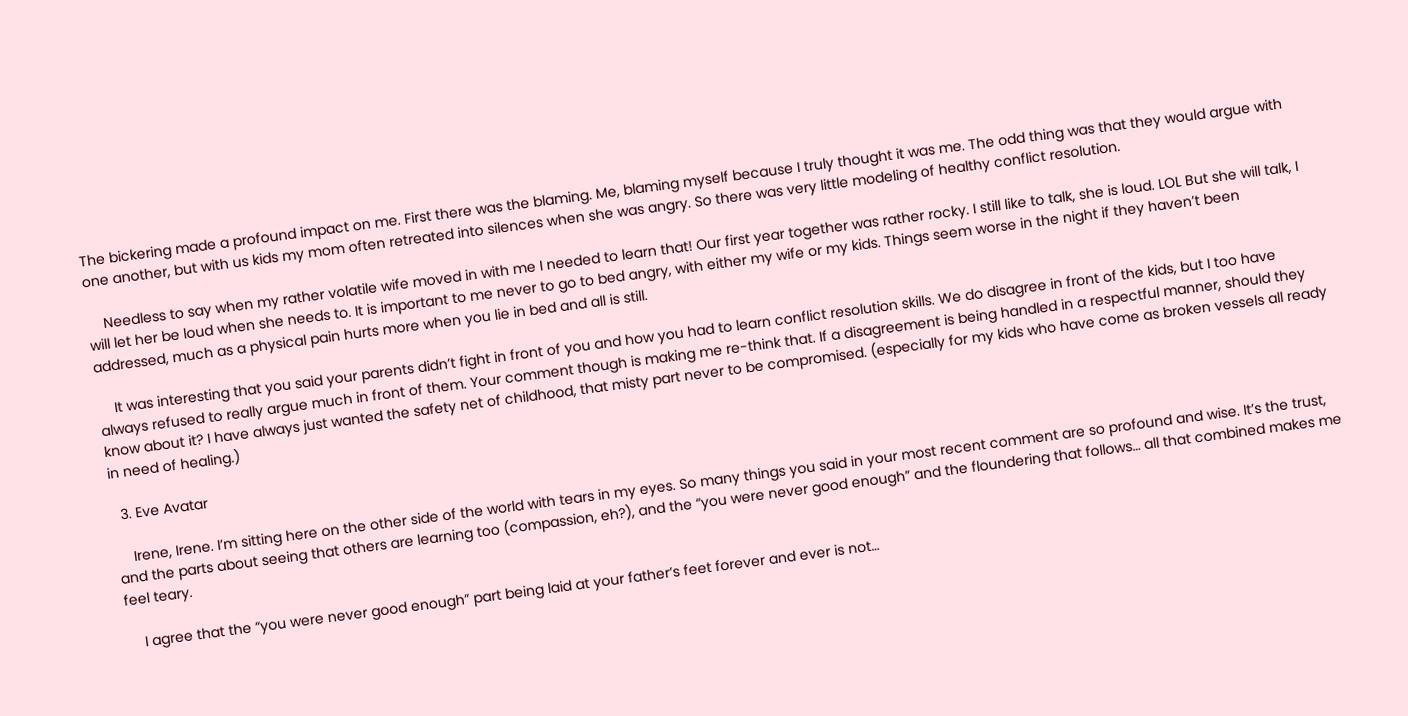The bickering made a profound impact on me. First there was the blaming. Me, blaming myself because I truly thought it was me. The odd thing was that they would argue with one another, but with us kids my mom often retreated into silences when she was angry. So there was very little modeling of healthy conflict resolution.

    Needless to say when my rather volatile wife moved in with me I needed to learn that! Our first year together was rather rocky. I still like to talk, she is loud. LOL But she will talk, I will let her be loud when she needs to. It is important to me never to go to bed angry, with either my wife or my kids. Things seem worse in the night if they haven’t been addressed, much as a physical pain hurts more when you lie in bed and all is still.

    It was interesting that you said your parents didn’t fight in front of you and how you had to learn conflict resolution skills. We do disagree in front of the kids, but I too have always refused to really argue much in front of them. Your comment though is making me re-think that. If a disagreement is being handled in a respectful manner, should they know about it? I have always just wanted the safety net of childhood, that misty part never to be compromised. (especially for my kids who have come as broken vessels all ready in need of healing.)

  3. Eve Avatar

    Irene, Irene. I’m sitting here on the other side of the world with tears in my eyes. So many things you said in your most recent comment are so profound and wise. It’s the trust, and the parts about seeing that others are learning too (compassion, eh?), and the “you were never good enough” and the floundering that follows… all that combined makes me feel teary.

    I agree that the “you were never good enough” part being laid at your father’s feet forever and ever is not…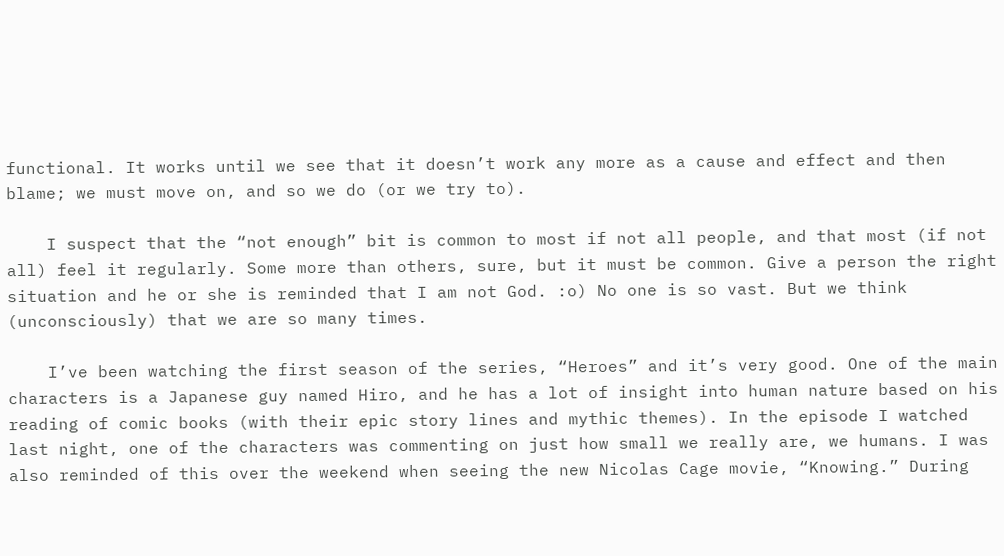functional. It works until we see that it doesn’t work any more as a cause and effect and then blame; we must move on, and so we do (or we try to).

    I suspect that the “not enough” bit is common to most if not all people, and that most (if not all) feel it regularly. Some more than others, sure, but it must be common. Give a person the right situation and he or she is reminded that I am not God. :o) No one is so vast. But we think (unconsciously) that we are so many times.

    I’ve been watching the first season of the series, “Heroes” and it’s very good. One of the main characters is a Japanese guy named Hiro, and he has a lot of insight into human nature based on his reading of comic books (with their epic story lines and mythic themes). In the episode I watched last night, one of the characters was commenting on just how small we really are, we humans. I was also reminded of this over the weekend when seeing the new Nicolas Cage movie, “Knowing.” During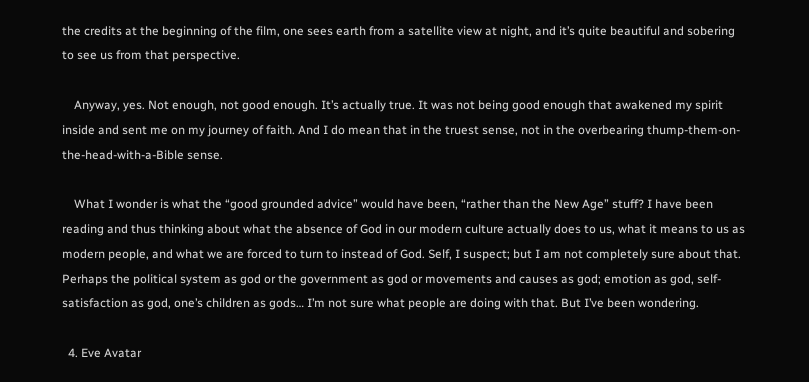the credits at the beginning of the film, one sees earth from a satellite view at night, and it’s quite beautiful and sobering to see us from that perspective.

    Anyway, yes. Not enough, not good enough. It’s actually true. It was not being good enough that awakened my spirit inside and sent me on my journey of faith. And I do mean that in the truest sense, not in the overbearing thump-them-on-the-head-with-a-Bible sense.

    What I wonder is what the “good grounded advice” would have been, “rather than the New Age” stuff? I have been reading and thus thinking about what the absence of God in our modern culture actually does to us, what it means to us as modern people, and what we are forced to turn to instead of God. Self, I suspect; but I am not completely sure about that. Perhaps the political system as god or the government as god or movements and causes as god; emotion as god, self-satisfaction as god, one’s children as gods… I’m not sure what people are doing with that. But I’ve been wondering.

  4. Eve Avatar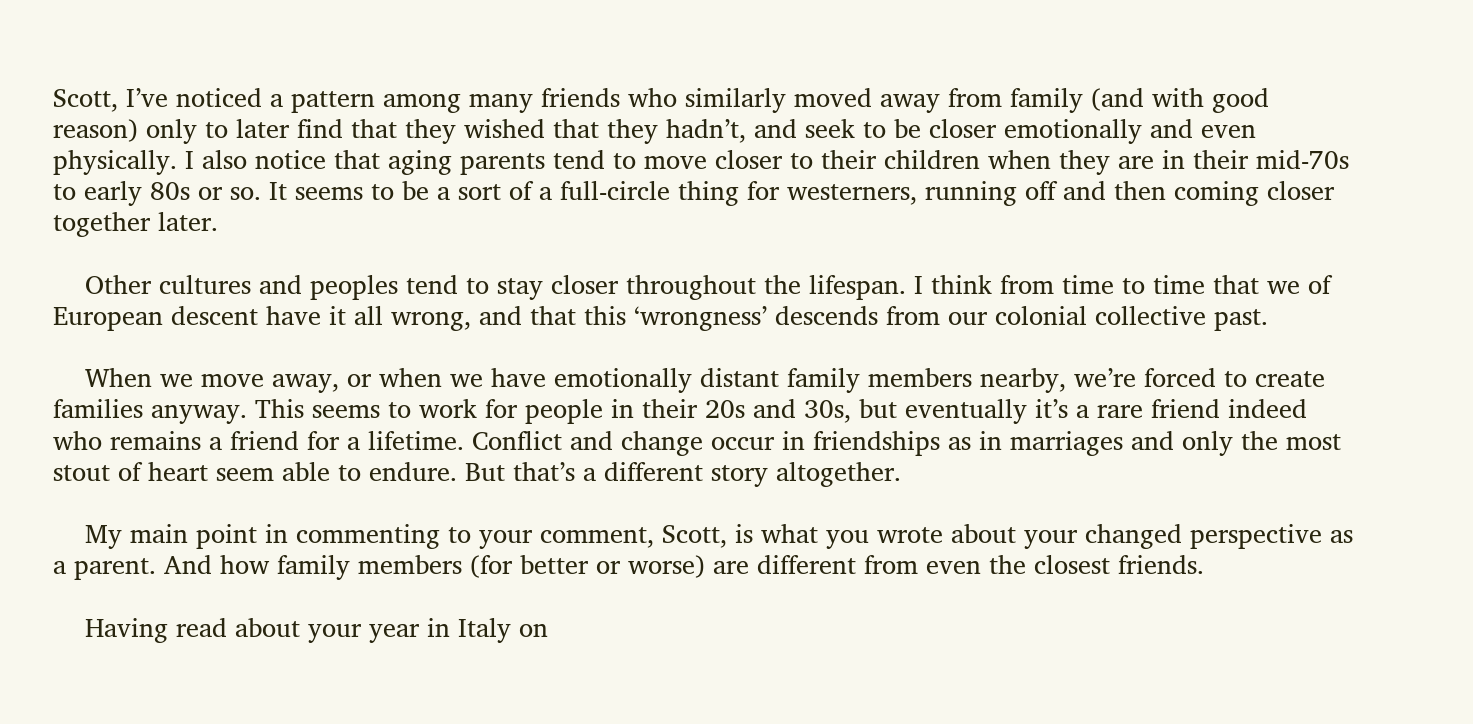Scott, I’ve noticed a pattern among many friends who similarly moved away from family (and with good reason) only to later find that they wished that they hadn’t, and seek to be closer emotionally and even physically. I also notice that aging parents tend to move closer to their children when they are in their mid-70s to early 80s or so. It seems to be a sort of a full-circle thing for westerners, running off and then coming closer together later.

    Other cultures and peoples tend to stay closer throughout the lifespan. I think from time to time that we of European descent have it all wrong, and that this ‘wrongness’ descends from our colonial collective past.

    When we move away, or when we have emotionally distant family members nearby, we’re forced to create families anyway. This seems to work for people in their 20s and 30s, but eventually it’s a rare friend indeed who remains a friend for a lifetime. Conflict and change occur in friendships as in marriages and only the most stout of heart seem able to endure. But that’s a different story altogether.

    My main point in commenting to your comment, Scott, is what you wrote about your changed perspective as a parent. And how family members (for better or worse) are different from even the closest friends.

    Having read about your year in Italy on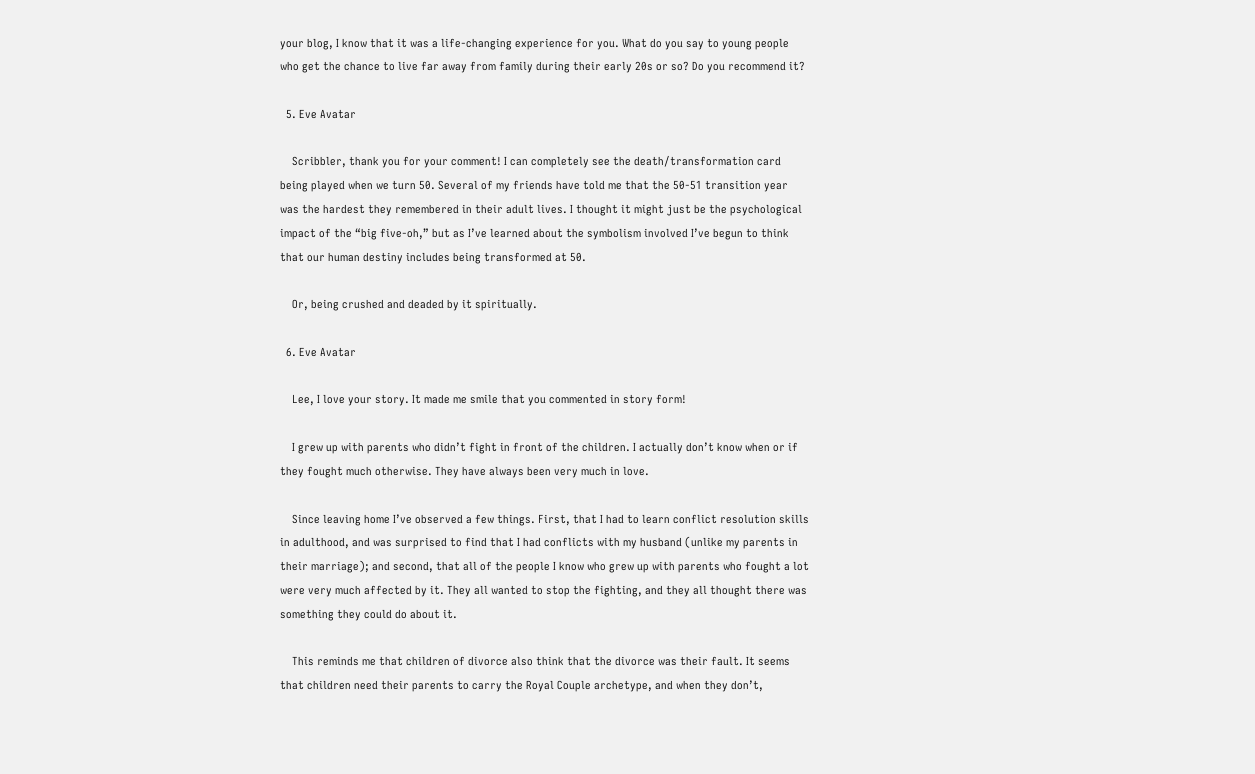your blog, I know that it was a life-changing experience for you. What do you say to young people who get the chance to live far away from family during their early 20s or so? Do you recommend it?

  5. Eve Avatar

    Scribbler, thank you for your comment! I can completely see the death/transformation card being played when we turn 50. Several of my friends have told me that the 50-51 transition year was the hardest they remembered in their adult lives. I thought it might just be the psychological impact of the “big five-oh,” but as I’ve learned about the symbolism involved I’ve begun to think that our human destiny includes being transformed at 50.

    Or, being crushed and deaded by it spiritually.

  6. Eve Avatar

    Lee, I love your story. It made me smile that you commented in story form!

    I grew up with parents who didn’t fight in front of the children. I actually don’t know when or if they fought much otherwise. They have always been very much in love.

    Since leaving home I’ve observed a few things. First, that I had to learn conflict resolution skills in adulthood, and was surprised to find that I had conflicts with my husband (unlike my parents in their marriage); and second, that all of the people I know who grew up with parents who fought a lot were very much affected by it. They all wanted to stop the fighting, and they all thought there was something they could do about it.

    This reminds me that children of divorce also think that the divorce was their fault. It seems that children need their parents to carry the Royal Couple archetype, and when they don’t,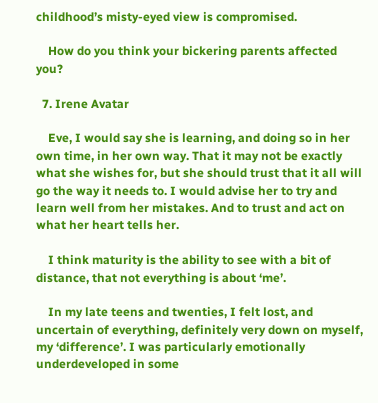childhood’s misty-eyed view is compromised.

    How do you think your bickering parents affected you?

  7. Irene Avatar

    Eve, I would say she is learning, and doing so in her own time, in her own way. That it may not be exactly what she wishes for, but she should trust that it all will go the way it needs to. I would advise her to try and learn well from her mistakes. And to trust and act on what her heart tells her.

    I think maturity is the ability to see with a bit of distance, that not everything is about ‘me’.

    In my late teens and twenties, I felt lost, and uncertain of everything, definitely very down on myself, my ‘difference’. I was particularly emotionally underdeveloped in some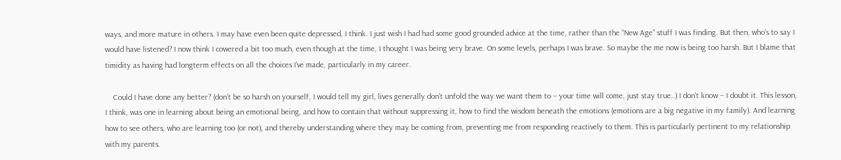ways, and more mature in others. I may have even been quite depressed, I think. I just wish I had had some good grounded advice at the time, rather than the “New Age” stuff I was finding. But then, who’s to say I would have listened? I now think I cowered a bit too much, even though at the time, I thought I was being very brave. On some levels, perhaps I was brave. So maybe the me now is being too harsh. But I blame that timidity as having had longterm effects on all the choices I’ve made, particularly in my career.

    Could I have done any better? (don’t be so harsh on yourself, I would tell my girl, lives generally don’t unfold the way we want them to – your time will come, just stay true..) I don’t know – I doubt it. This lesson, I think, was one in learning about being an emotional being, and how to contain that without suppressing it, how to find the wisdom beneath the emotions (emotions are a big negative in my family). And learning how to see others, who are learning too (or not), and thereby understanding where they may be coming from, preventing me from responding reactively to them. This is particularly pertinent to my relationship with my parents.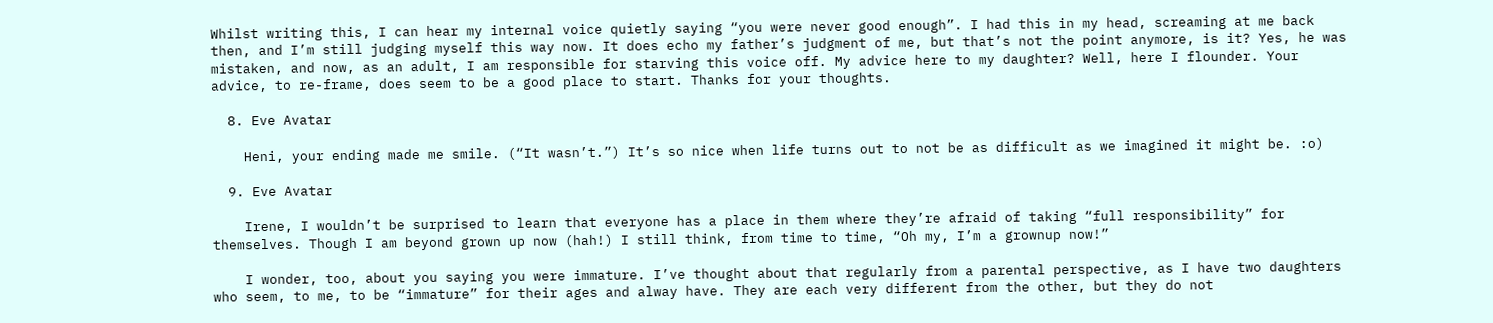Whilst writing this, I can hear my internal voice quietly saying “you were never good enough”. I had this in my head, screaming at me back then, and I’m still judging myself this way now. It does echo my father’s judgment of me, but that’s not the point anymore, is it? Yes, he was mistaken, and now, as an adult, I am responsible for starving this voice off. My advice here to my daughter? Well, here I flounder. Your advice, to re-frame, does seem to be a good place to start. Thanks for your thoughts.

  8. Eve Avatar

    Heni, your ending made me smile. (“It wasn’t.”) It’s so nice when life turns out to not be as difficult as we imagined it might be. :o)

  9. Eve Avatar

    Irene, I wouldn’t be surprised to learn that everyone has a place in them where they’re afraid of taking “full responsibility” for themselves. Though I am beyond grown up now (hah!) I still think, from time to time, “Oh my, I’m a grownup now!”

    I wonder, too, about you saying you were immature. I’ve thought about that regularly from a parental perspective, as I have two daughters who seem, to me, to be “immature” for their ages and alway have. They are each very different from the other, but they do not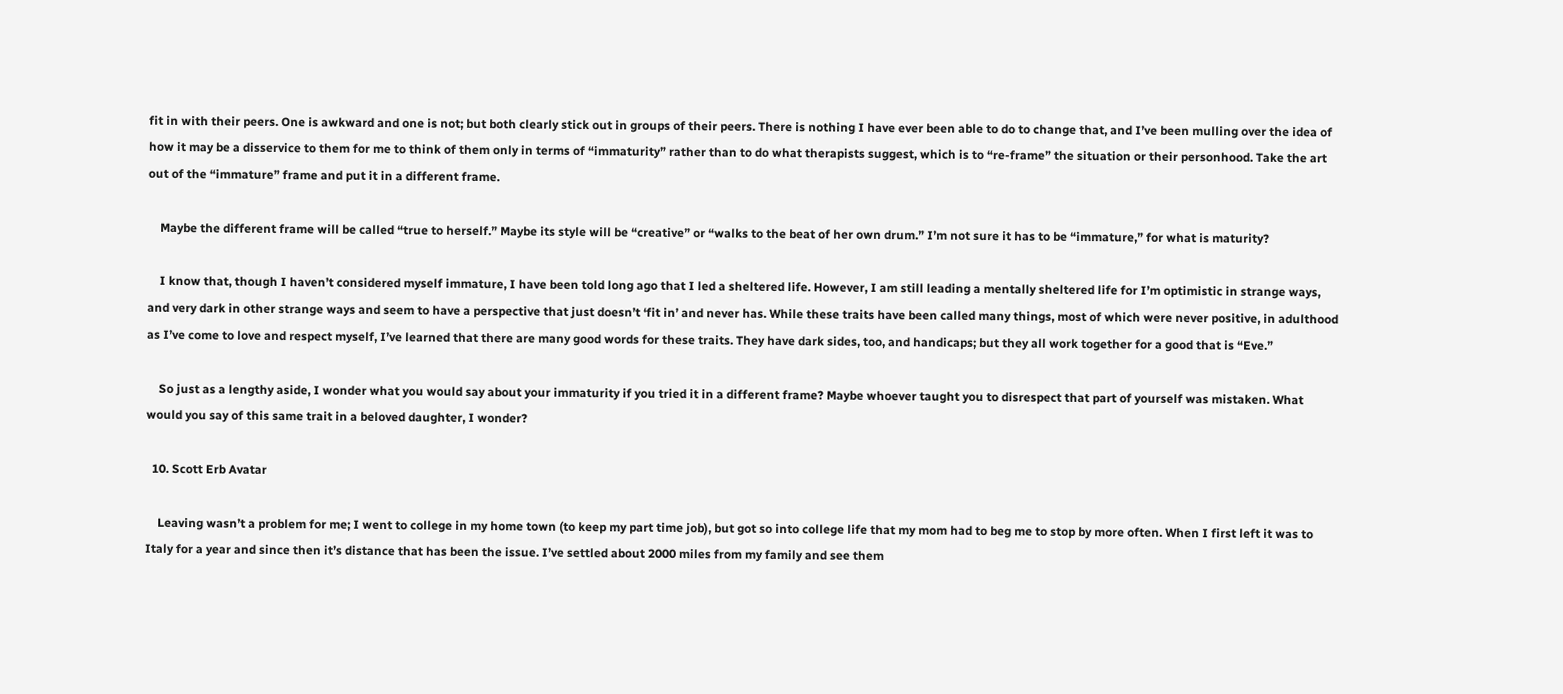fit in with their peers. One is awkward and one is not; but both clearly stick out in groups of their peers. There is nothing I have ever been able to do to change that, and I’ve been mulling over the idea of how it may be a disservice to them for me to think of them only in terms of “immaturity” rather than to do what therapists suggest, which is to “re-frame” the situation or their personhood. Take the art out of the “immature” frame and put it in a different frame.

    Maybe the different frame will be called “true to herself.” Maybe its style will be “creative” or “walks to the beat of her own drum.” I’m not sure it has to be “immature,” for what is maturity?

    I know that, though I haven’t considered myself immature, I have been told long ago that I led a sheltered life. However, I am still leading a mentally sheltered life for I’m optimistic in strange ways, and very dark in other strange ways and seem to have a perspective that just doesn’t ‘fit in’ and never has. While these traits have been called many things, most of which were never positive, in adulthood as I’ve come to love and respect myself, I’ve learned that there are many good words for these traits. They have dark sides, too, and handicaps; but they all work together for a good that is “Eve.”

    So just as a lengthy aside, I wonder what you would say about your immaturity if you tried it in a different frame? Maybe whoever taught you to disrespect that part of yourself was mistaken. What would you say of this same trait in a beloved daughter, I wonder?

  10. Scott Erb Avatar

    Leaving wasn’t a problem for me; I went to college in my home town (to keep my part time job), but got so into college life that my mom had to beg me to stop by more often. When I first left it was to Italy for a year and since then it’s distance that has been the issue. I’ve settled about 2000 miles from my family and see them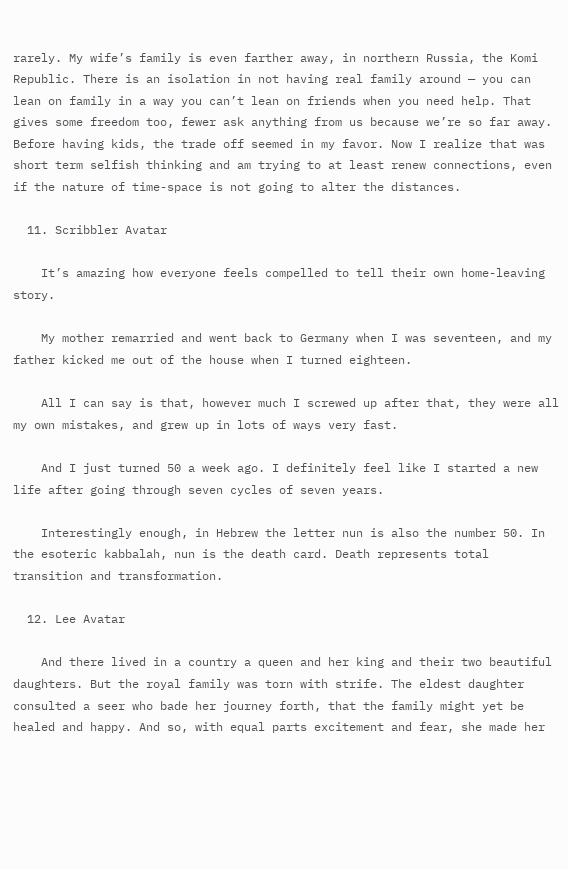rarely. My wife’s family is even farther away, in northern Russia, the Komi Republic. There is an isolation in not having real family around — you can lean on family in a way you can’t lean on friends when you need help. That gives some freedom too, fewer ask anything from us because we’re so far away. Before having kids, the trade off seemed in my favor. Now I realize that was short term selfish thinking and am trying to at least renew connections, even if the nature of time-space is not going to alter the distances.

  11. Scribbler Avatar

    It’s amazing how everyone feels compelled to tell their own home-leaving story.

    My mother remarried and went back to Germany when I was seventeen, and my father kicked me out of the house when I turned eighteen.

    All I can say is that, however much I screwed up after that, they were all my own mistakes, and grew up in lots of ways very fast.

    And I just turned 50 a week ago. I definitely feel like I started a new life after going through seven cycles of seven years.

    Interestingly enough, in Hebrew the letter nun is also the number 50. In the esoteric kabbalah, nun is the death card. Death represents total transition and transformation.

  12. Lee Avatar

    And there lived in a country a queen and her king and their two beautiful daughters. But the royal family was torn with strife. The eldest daughter consulted a seer who bade her journey forth, that the family might yet be healed and happy. And so, with equal parts excitement and fear, she made her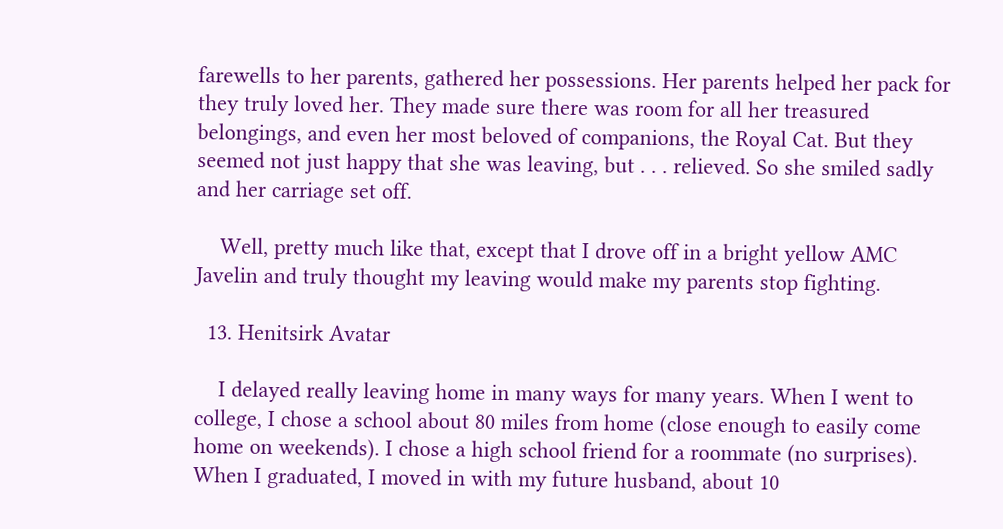farewells to her parents, gathered her possessions. Her parents helped her pack for they truly loved her. They made sure there was room for all her treasured belongings, and even her most beloved of companions, the Royal Cat. But they seemed not just happy that she was leaving, but . . . relieved. So she smiled sadly and her carriage set off.

    Well, pretty much like that, except that I drove off in a bright yellow AMC Javelin and truly thought my leaving would make my parents stop fighting.

  13. Henitsirk Avatar

    I delayed really leaving home in many ways for many years. When I went to college, I chose a school about 80 miles from home (close enough to easily come home on weekends). I chose a high school friend for a roommate (no surprises). When I graduated, I moved in with my future husband, about 10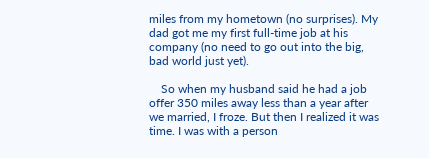miles from my hometown (no surprises). My dad got me my first full-time job at his company (no need to go out into the big, bad world just yet).

    So when my husband said he had a job offer 350 miles away less than a year after we married, I froze. But then I realized it was time. I was with a person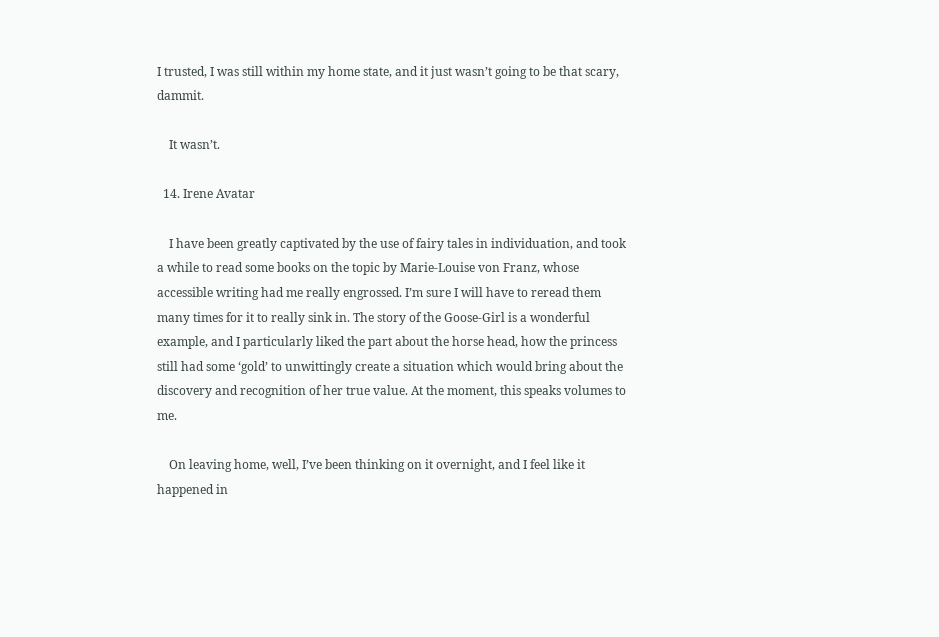I trusted, I was still within my home state, and it just wasn’t going to be that scary, dammit.

    It wasn’t.

  14. Irene Avatar

    I have been greatly captivated by the use of fairy tales in individuation, and took a while to read some books on the topic by Marie-Louise von Franz, whose accessible writing had me really engrossed. I’m sure I will have to reread them many times for it to really sink in. The story of the Goose-Girl is a wonderful example, and I particularly liked the part about the horse head, how the princess still had some ‘gold’ to unwittingly create a situation which would bring about the discovery and recognition of her true value. At the moment, this speaks volumes to me.

    On leaving home, well, I’ve been thinking on it overnight, and I feel like it happened in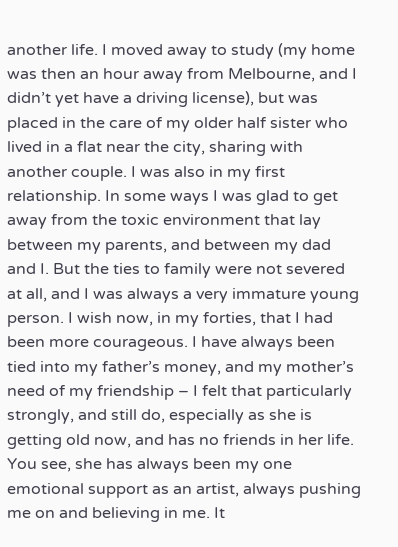another life. I moved away to study (my home was then an hour away from Melbourne, and I didn’t yet have a driving license), but was placed in the care of my older half sister who lived in a flat near the city, sharing with another couple. I was also in my first relationship. In some ways I was glad to get away from the toxic environment that lay between my parents, and between my dad and I. But the ties to family were not severed at all, and I was always a very immature young person. I wish now, in my forties, that I had been more courageous. I have always been tied into my father’s money, and my mother’s need of my friendship – I felt that particularly strongly, and still do, especially as she is getting old now, and has no friends in her life. You see, she has always been my one emotional support as an artist, always pushing me on and believing in me. It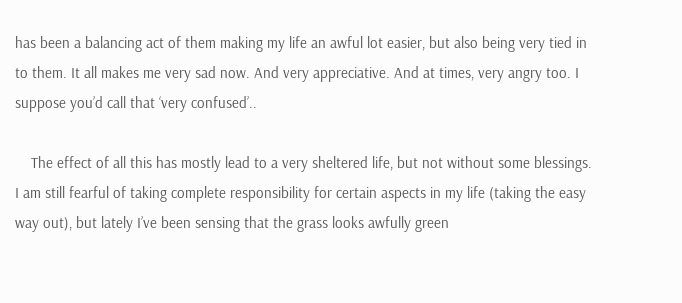has been a balancing act of them making my life an awful lot easier, but also being very tied in to them. It all makes me very sad now. And very appreciative. And at times, very angry too. I suppose you’d call that ‘very confused’..

    The effect of all this has mostly lead to a very sheltered life, but not without some blessings. I am still fearful of taking complete responsibility for certain aspects in my life (taking the easy way out), but lately I’ve been sensing that the grass looks awfully green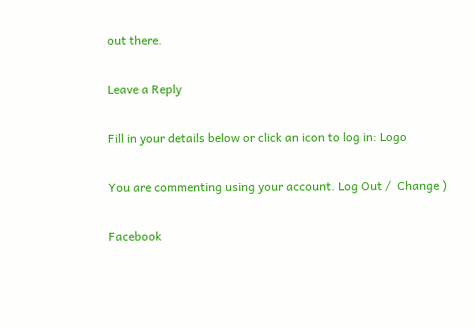out there.

Leave a Reply

Fill in your details below or click an icon to log in: Logo

You are commenting using your account. Log Out /  Change )

Facebook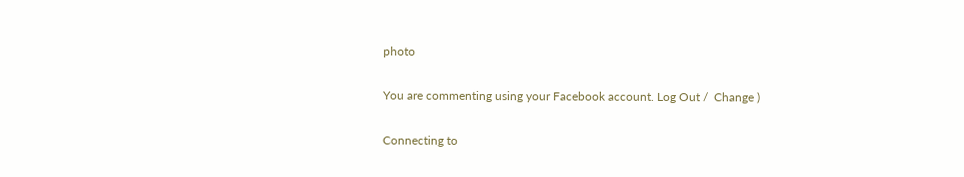photo

You are commenting using your Facebook account. Log Out /  Change )

Connecting to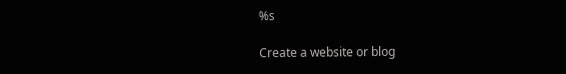%s

Create a website or blog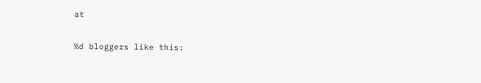at

%d bloggers like this: